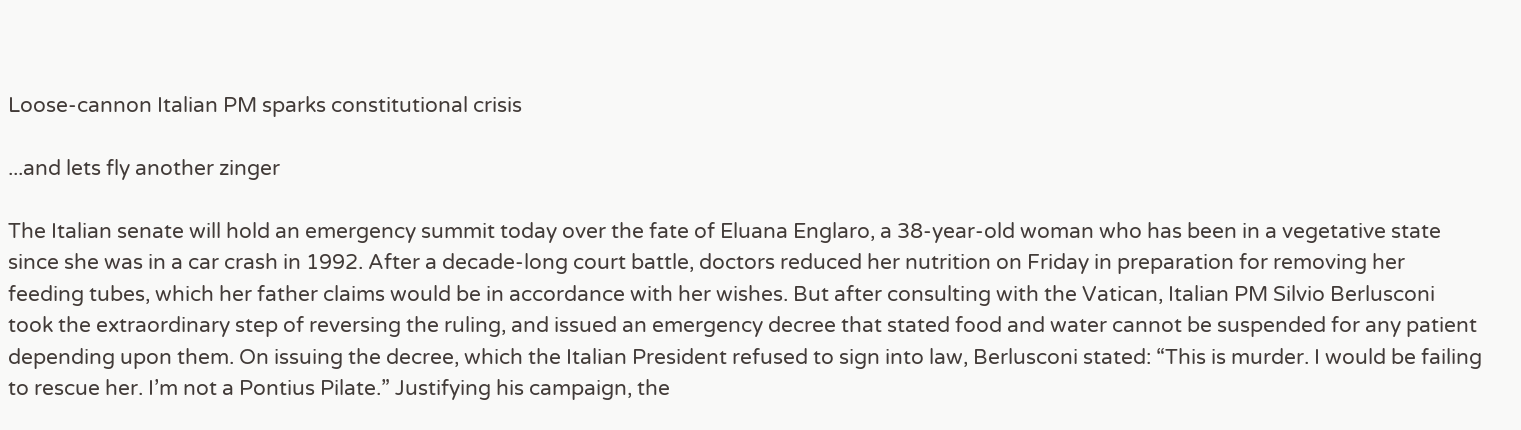Loose-cannon Italian PM sparks constitutional crisis

...and lets fly another zinger

The Italian senate will hold an emergency summit today over the fate of Eluana Englaro, a 38-year-old woman who has been in a vegetative state since she was in a car crash in 1992. After a decade-long court battle, doctors reduced her nutrition on Friday in preparation for removing her feeding tubes, which her father claims would be in accordance with her wishes. But after consulting with the Vatican, Italian PM Silvio Berlusconi took the extraordinary step of reversing the ruling, and issued an emergency decree that stated food and water cannot be suspended for any patient depending upon them. On issuing the decree, which the Italian President refused to sign into law, Berlusconi stated: “This is murder. I would be failing to rescue her. I’m not a Pontius Pilate.” Justifying his campaign, the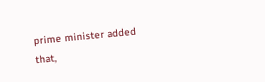prime minister added that,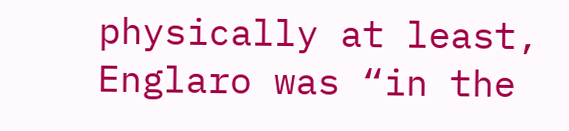physically at least, Englaro was “in the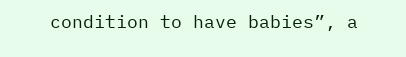condition to have babies”, a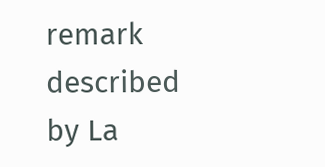remark described by La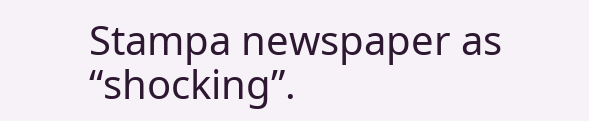Stampa newspaper as “shocking”.